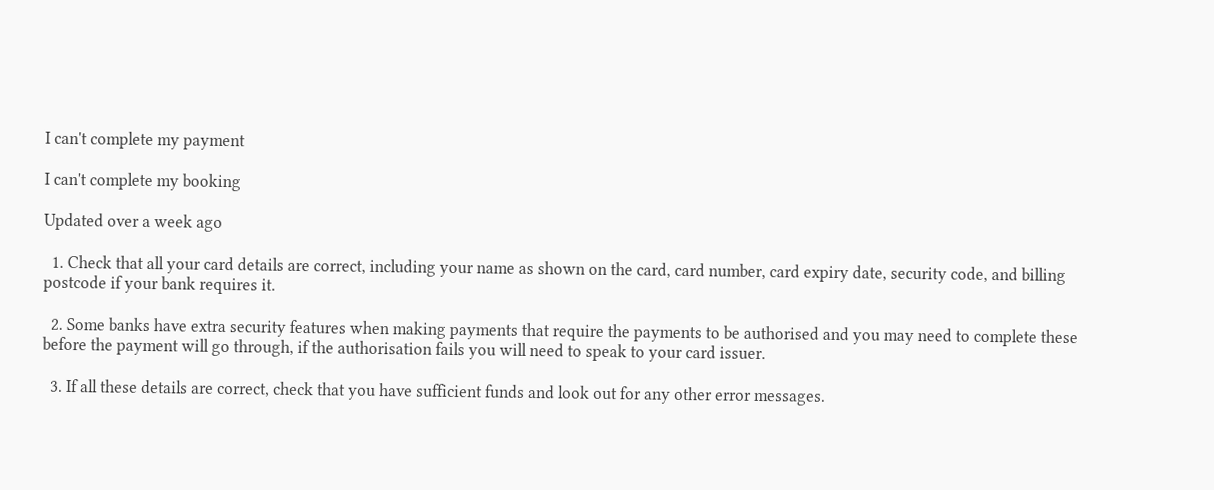I can't complete my payment

I can't complete my booking

Updated over a week ago

  1. Check that all your card details are correct, including your name as shown on the card, card number, card expiry date, security code, and billing postcode if your bank requires it.

  2. Some banks have extra security features when making payments that require the payments to be authorised and you may need to complete these before the payment will go through, if the authorisation fails you will need to speak to your card issuer.

  3. If all these details are correct, check that you have sufficient funds and look out for any other error messages.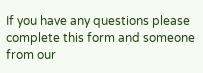If you have any questions please complete this form and someone from our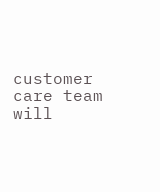customer care team will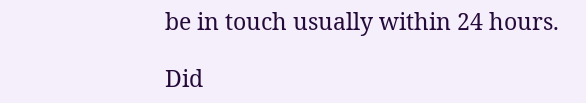be in touch usually within 24 hours.

Did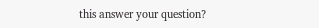this answer your question?